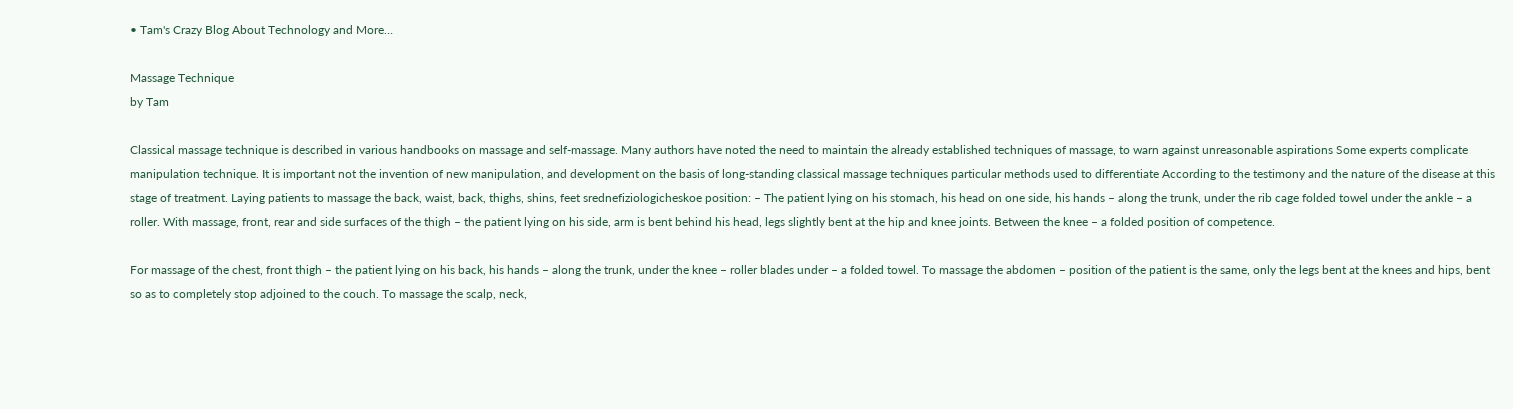• Tam's Crazy Blog About Technology and More…

Massage Technique
by Tam

Classical massage technique is described in various handbooks on massage and self-massage. Many authors have noted the need to maintain the already established techniques of massage, to warn against unreasonable aspirations Some experts complicate manipulation technique. It is important not the invention of new manipulation, and development on the basis of long-standing classical massage techniques particular methods used to differentiate According to the testimony and the nature of the disease at this stage of treatment. Laying patients to massage the back, waist, back, thighs, shins, feet srednefiziologicheskoe position: – The patient lying on his stomach, his head on one side, his hands – along the trunk, under the rib cage folded towel under the ankle – a roller. With massage, front, rear and side surfaces of the thigh – the patient lying on his side, arm is bent behind his head, legs slightly bent at the hip and knee joints. Between the knee – a folded position of competence.

For massage of the chest, front thigh – the patient lying on his back, his hands – along the trunk, under the knee – roller blades under – a folded towel. To massage the abdomen – position of the patient is the same, only the legs bent at the knees and hips, bent so as to completely stop adjoined to the couch. To massage the scalp, neck,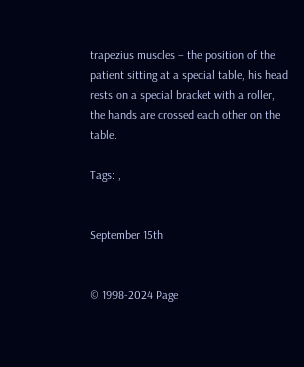trapezius muscles – the position of the patient sitting at a special table, his head rests on a special bracket with a roller, the hands are crossed each other on the table.

Tags: ,


September 15th


© 1998-2024 Page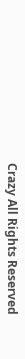Crazy All Rights Reserved